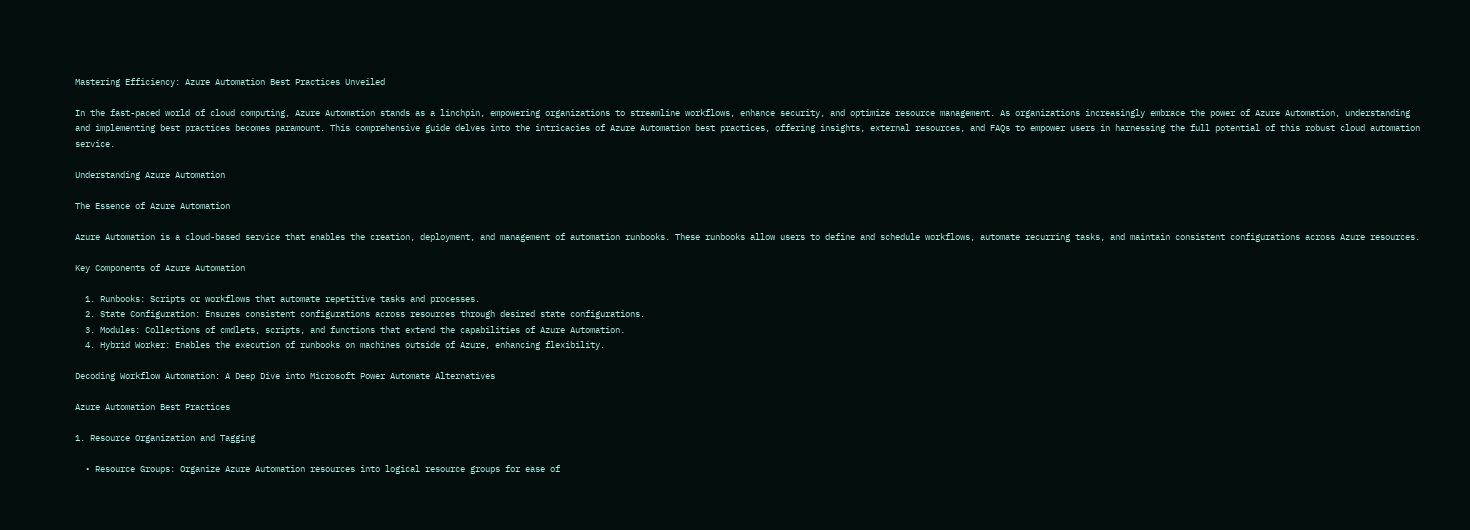Mastering Efficiency: Azure Automation Best Practices Unveiled

In the fast-paced world of cloud computing, Azure Automation stands as a linchpin, empowering organizations to streamline workflows, enhance security, and optimize resource management. As organizations increasingly embrace the power of Azure Automation, understanding and implementing best practices becomes paramount. This comprehensive guide delves into the intricacies of Azure Automation best practices, offering insights, external resources, and FAQs to empower users in harnessing the full potential of this robust cloud automation service.

Understanding Azure Automation

The Essence of Azure Automation

Azure Automation is a cloud-based service that enables the creation, deployment, and management of automation runbooks. These runbooks allow users to define and schedule workflows, automate recurring tasks, and maintain consistent configurations across Azure resources.

Key Components of Azure Automation

  1. Runbooks: Scripts or workflows that automate repetitive tasks and processes.
  2. State Configuration: Ensures consistent configurations across resources through desired state configurations.
  3. Modules: Collections of cmdlets, scripts, and functions that extend the capabilities of Azure Automation.
  4. Hybrid Worker: Enables the execution of runbooks on machines outside of Azure, enhancing flexibility.

Decoding Workflow Automation: A Deep Dive into Microsoft Power Automate Alternatives

Azure Automation Best Practices

1. Resource Organization and Tagging

  • Resource Groups: Organize Azure Automation resources into logical resource groups for ease of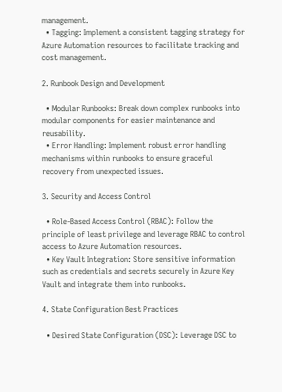management.
  • Tagging: Implement a consistent tagging strategy for Azure Automation resources to facilitate tracking and cost management.

2. Runbook Design and Development

  • Modular Runbooks: Break down complex runbooks into modular components for easier maintenance and reusability.
  • Error Handling: Implement robust error handling mechanisms within runbooks to ensure graceful recovery from unexpected issues.

3. Security and Access Control

  • Role-Based Access Control (RBAC): Follow the principle of least privilege and leverage RBAC to control access to Azure Automation resources.
  • Key Vault Integration: Store sensitive information such as credentials and secrets securely in Azure Key Vault and integrate them into runbooks.

4. State Configuration Best Practices

  • Desired State Configuration (DSC): Leverage DSC to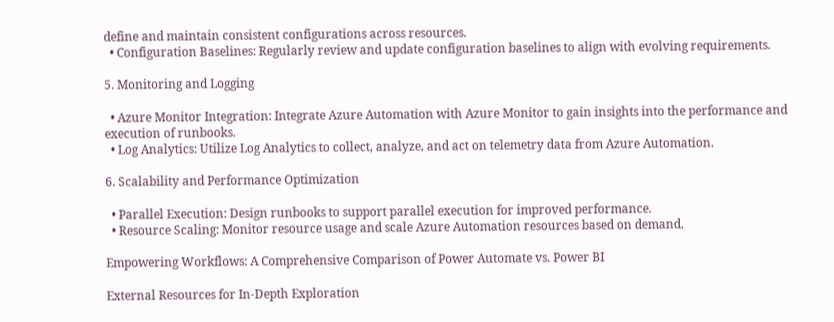define and maintain consistent configurations across resources.
  • Configuration Baselines: Regularly review and update configuration baselines to align with evolving requirements.

5. Monitoring and Logging

  • Azure Monitor Integration: Integrate Azure Automation with Azure Monitor to gain insights into the performance and execution of runbooks.
  • Log Analytics: Utilize Log Analytics to collect, analyze, and act on telemetry data from Azure Automation.

6. Scalability and Performance Optimization

  • Parallel Execution: Design runbooks to support parallel execution for improved performance.
  • Resource Scaling: Monitor resource usage and scale Azure Automation resources based on demand.

Empowering Workflows: A Comprehensive Comparison of Power Automate vs. Power BI

External Resources for In-Depth Exploration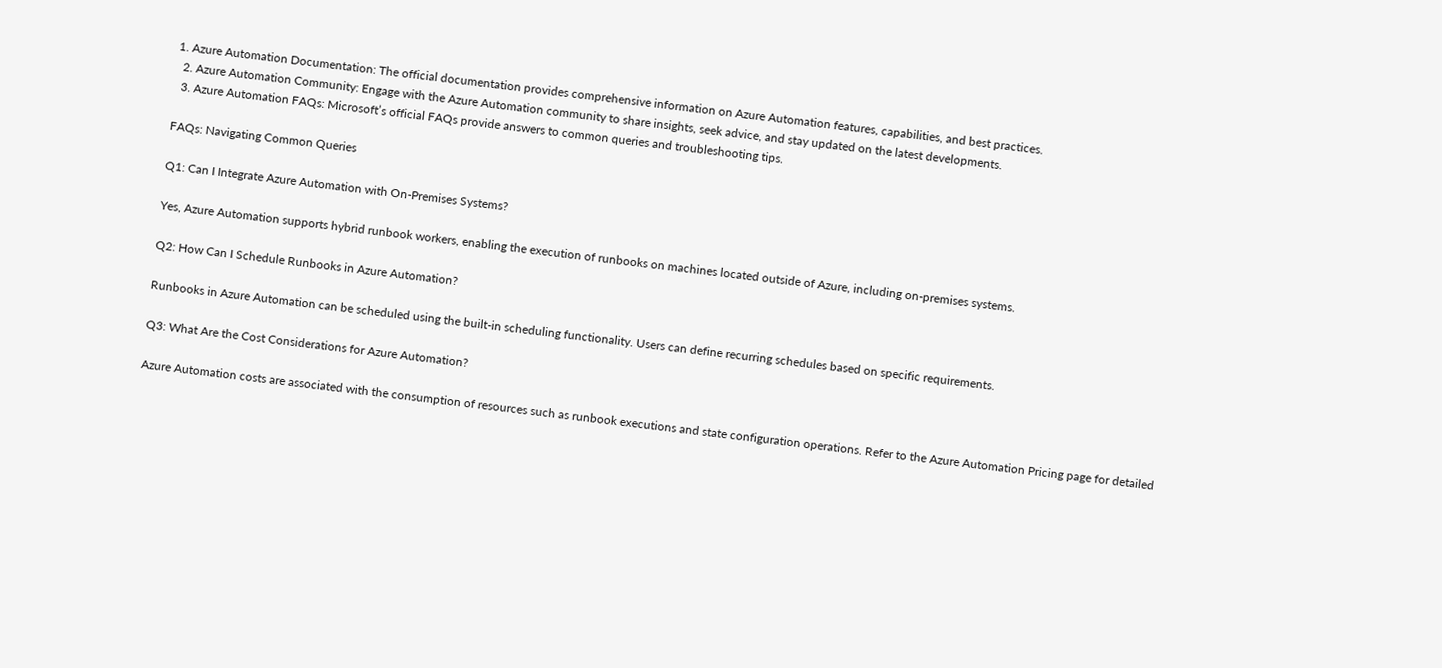1. Azure Automation Documentation: The official documentation provides comprehensive information on Azure Automation features, capabilities, and best practices.
  2. Azure Automation Community: Engage with the Azure Automation community to share insights, seek advice, and stay updated on the latest developments.
  3. Azure Automation FAQs: Microsoft’s official FAQs provide answers to common queries and troubleshooting tips.

FAQs: Navigating Common Queries

Q1: Can I Integrate Azure Automation with On-Premises Systems?

Yes, Azure Automation supports hybrid runbook workers, enabling the execution of runbooks on machines located outside of Azure, including on-premises systems.

Q2: How Can I Schedule Runbooks in Azure Automation?

Runbooks in Azure Automation can be scheduled using the built-in scheduling functionality. Users can define recurring schedules based on specific requirements.

Q3: What Are the Cost Considerations for Azure Automation?

Azure Automation costs are associated with the consumption of resources such as runbook executions and state configuration operations. Refer to the Azure Automation Pricing page for detailed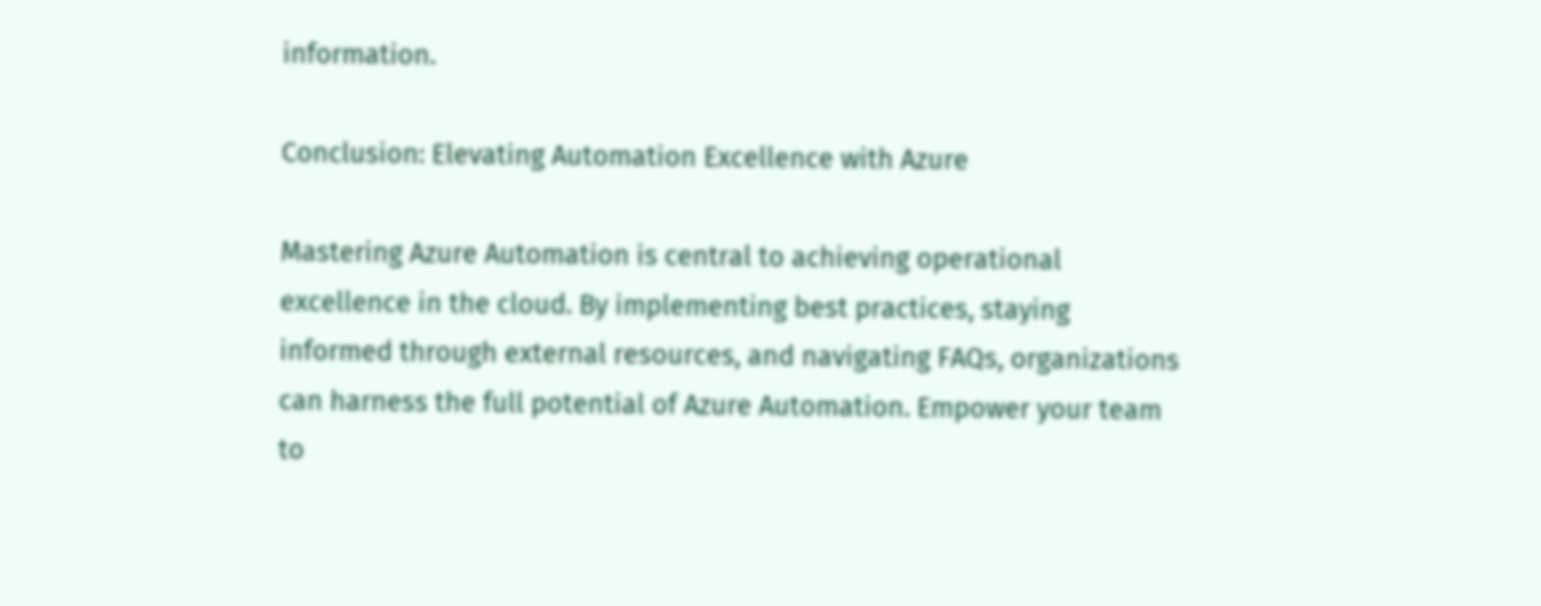information.

Conclusion: Elevating Automation Excellence with Azure

Mastering Azure Automation is central to achieving operational excellence in the cloud. By implementing best practices, staying informed through external resources, and navigating FAQs, organizations can harness the full potential of Azure Automation. Empower your team to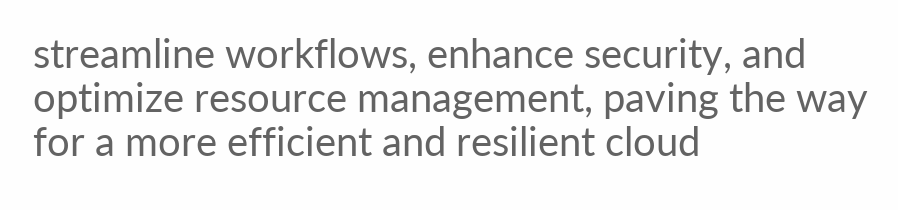streamline workflows, enhance security, and optimize resource management, paving the way for a more efficient and resilient cloud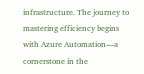infrastructure. The journey to mastering efficiency begins with Azure Automation—a cornerstone in the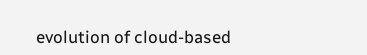evolution of cloud-based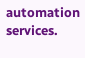automation services.